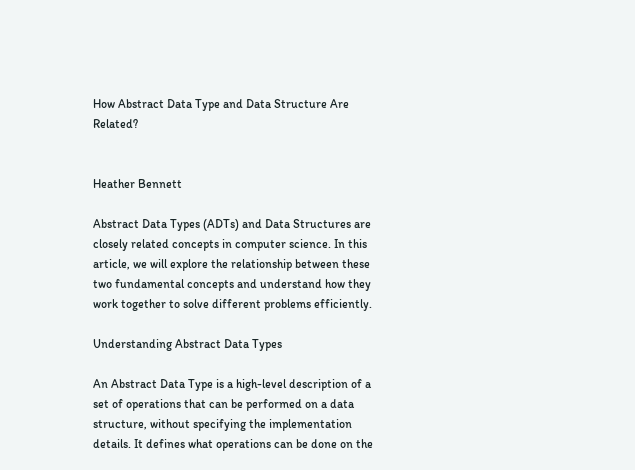How Abstract Data Type and Data Structure Are Related?


Heather Bennett

Abstract Data Types (ADTs) and Data Structures are closely related concepts in computer science. In this article, we will explore the relationship between these two fundamental concepts and understand how they work together to solve different problems efficiently.

Understanding Abstract Data Types

An Abstract Data Type is a high-level description of a set of operations that can be performed on a data structure, without specifying the implementation details. It defines what operations can be done on the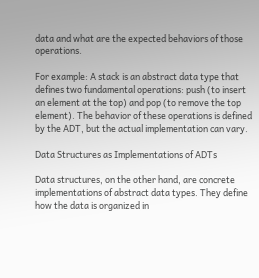data and what are the expected behaviors of those operations.

For example: A stack is an abstract data type that defines two fundamental operations: push (to insert an element at the top) and pop (to remove the top element). The behavior of these operations is defined by the ADT, but the actual implementation can vary.

Data Structures as Implementations of ADTs

Data structures, on the other hand, are concrete implementations of abstract data types. They define how the data is organized in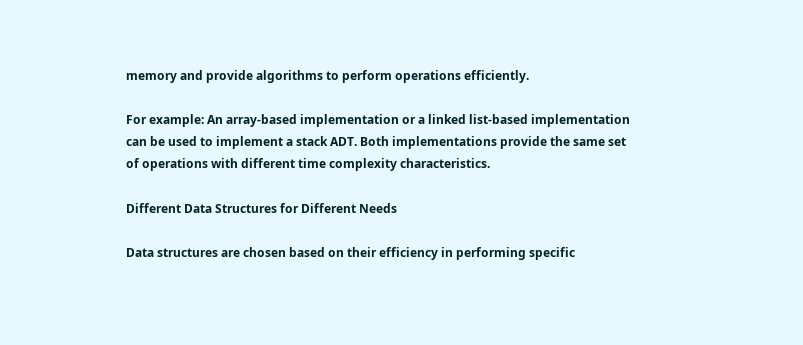memory and provide algorithms to perform operations efficiently.

For example: An array-based implementation or a linked list-based implementation can be used to implement a stack ADT. Both implementations provide the same set of operations with different time complexity characteristics.

Different Data Structures for Different Needs

Data structures are chosen based on their efficiency in performing specific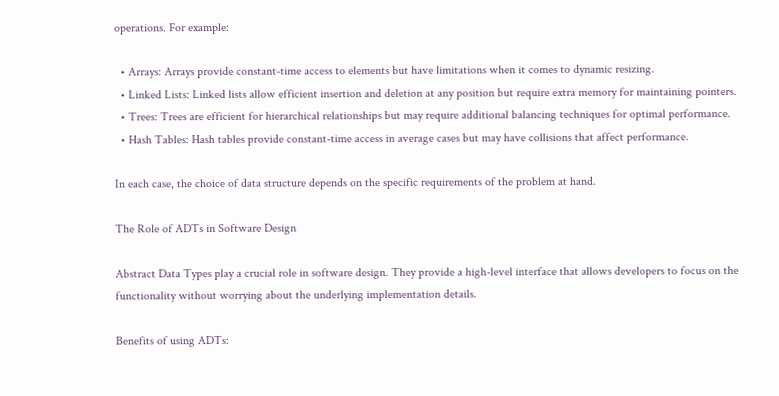operations. For example:

  • Arrays: Arrays provide constant-time access to elements but have limitations when it comes to dynamic resizing.
  • Linked Lists: Linked lists allow efficient insertion and deletion at any position but require extra memory for maintaining pointers.
  • Trees: Trees are efficient for hierarchical relationships but may require additional balancing techniques for optimal performance.
  • Hash Tables: Hash tables provide constant-time access in average cases but may have collisions that affect performance.

In each case, the choice of data structure depends on the specific requirements of the problem at hand.

The Role of ADTs in Software Design

Abstract Data Types play a crucial role in software design. They provide a high-level interface that allows developers to focus on the functionality without worrying about the underlying implementation details.

Benefits of using ADTs: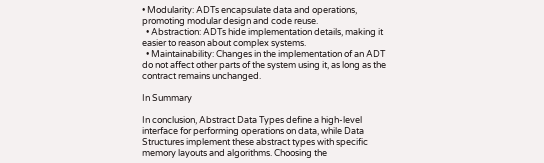• Modularity: ADTs encapsulate data and operations, promoting modular design and code reuse.
  • Abstraction: ADTs hide implementation details, making it easier to reason about complex systems.
  • Maintainability: Changes in the implementation of an ADT do not affect other parts of the system using it, as long as the contract remains unchanged.

In Summary

In conclusion, Abstract Data Types define a high-level interface for performing operations on data, while Data Structures implement these abstract types with specific memory layouts and algorithms. Choosing the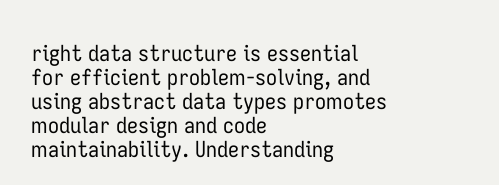right data structure is essential for efficient problem-solving, and using abstract data types promotes modular design and code maintainability. Understanding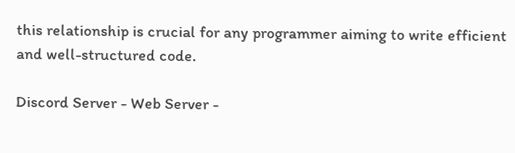this relationship is crucial for any programmer aiming to write efficient and well-structured code.

Discord Server - Web Server -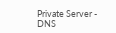Private Server - DNS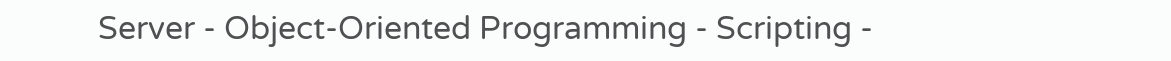Server - Object-Oriented Programming - Scripting -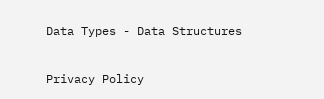Data Types - Data Structures

Privacy Policy